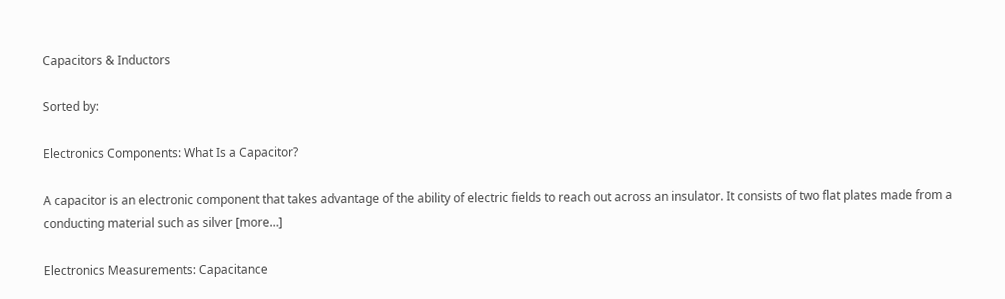Capacitors & Inductors

Sorted by:

Electronics Components: What Is a Capacitor?

A capacitor is an electronic component that takes advantage of the ability of electric fields to reach out across an insulator. It consists of two flat plates made from a conducting material such as silver [more…]

Electronics Measurements: Capacitance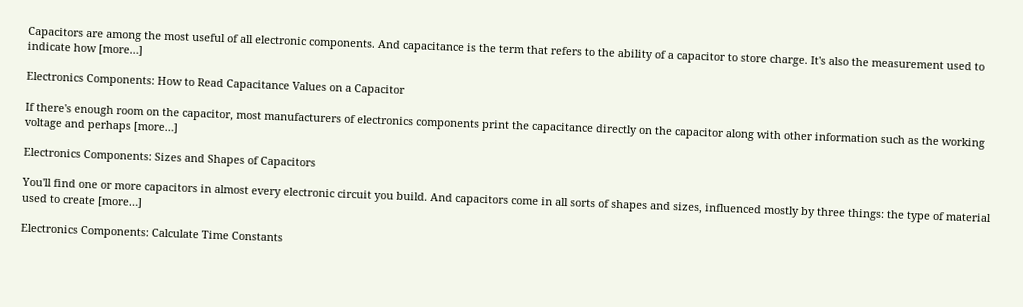Capacitors are among the most useful of all electronic components. And capacitance is the term that refers to the ability of a capacitor to store charge. It's also the measurement used to indicate how [more…]

Electronics Components: How to Read Capacitance Values on a Capacitor

If there's enough room on the capacitor, most manufacturers of electronics components print the capacitance directly on the capacitor along with other information such as the working voltage and perhaps [more…]

Electronics Components: Sizes and Shapes of Capacitors

You'll find one or more capacitors in almost every electronic circuit you build. And capacitors come in all sorts of shapes and sizes, influenced mostly by three things: the type of material used to create [more…]

Electronics Components: Calculate Time Constants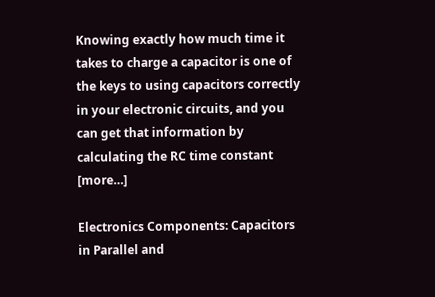Knowing exactly how much time it takes to charge a capacitor is one of the keys to using capacitors correctly in your electronic circuits, and you can get that information by calculating the RC time constant [more…]

Electronics Components: Capacitors in Parallel and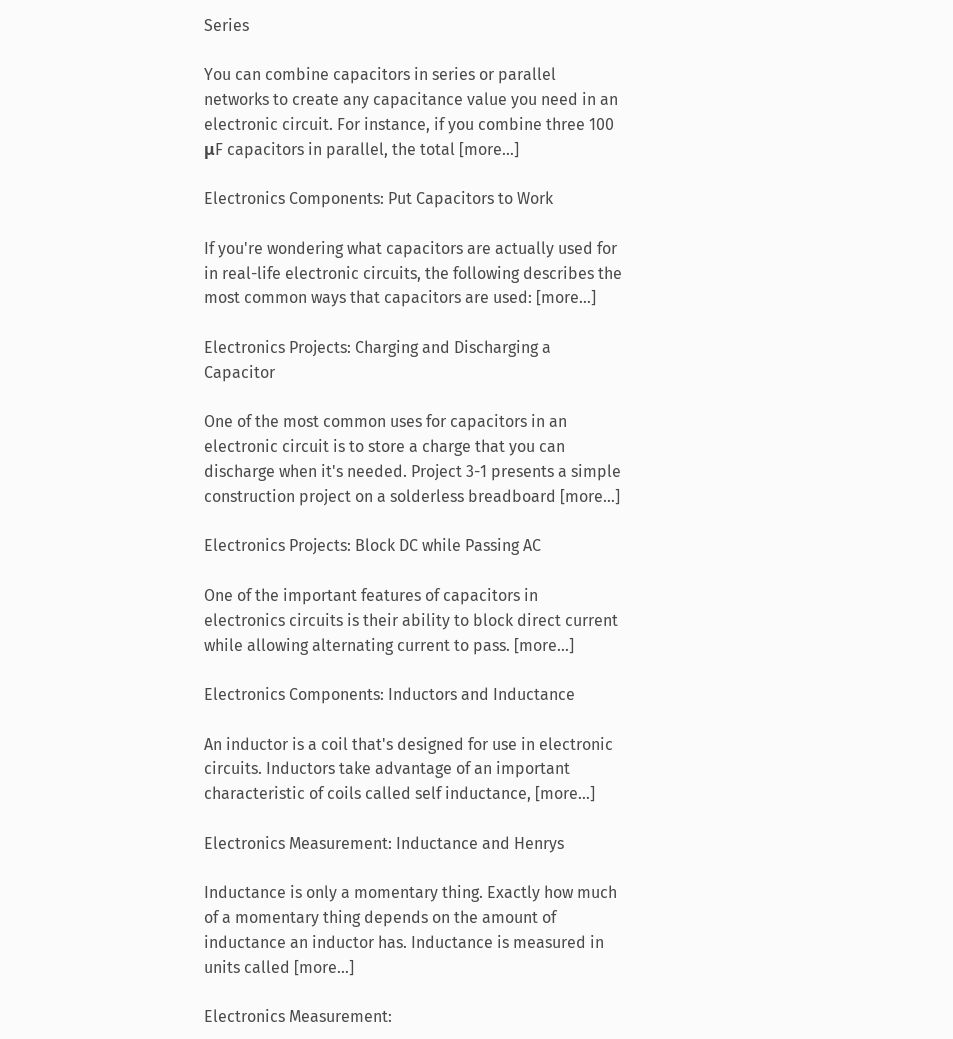Series

You can combine capacitors in series or parallel networks to create any capacitance value you need in an electronic circuit. For instance, if you combine three 100 μF capacitors in parallel, the total [more…]

Electronics Components: Put Capacitors to Work

If you're wondering what capacitors are actually used for in real-life electronic circuits, the following describes the most common ways that capacitors are used: [more…]

Electronics Projects: Charging and Discharging a Capacitor

One of the most common uses for capacitors in an electronic circuit is to store a charge that you can discharge when it's needed. Project 3-1 presents a simple construction project on a solderless breadboard [more…]

Electronics Projects: Block DC while Passing AC

One of the important features of capacitors in electronics circuits is their ability to block direct current while allowing alternating current to pass. [more…]

Electronics Components: Inductors and Inductance

An inductor is a coil that's designed for use in electronic circuits. Inductors take advantage of an important characteristic of coils called self inductance, [more…]

Electronics Measurement: Inductance and Henrys

Inductance is only a momentary thing. Exactly how much of a momentary thing depends on the amount of inductance an inductor has. Inductance is measured in units called [more…]

Electronics Measurement: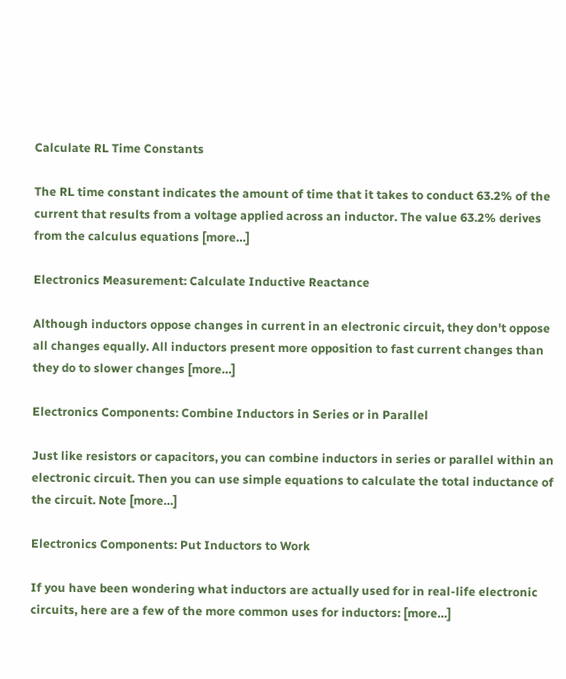Calculate RL Time Constants

The RL time constant indicates the amount of time that it takes to conduct 63.2% of the current that results from a voltage applied across an inductor. The value 63.2% derives from the calculus equations [more…]

Electronics Measurement: Calculate Inductive Reactance

Although inductors oppose changes in current in an electronic circuit, they don't oppose all changes equally. All inductors present more opposition to fast current changes than they do to slower changes [more…]

Electronics Components: Combine Inductors in Series or in Parallel

Just like resistors or capacitors, you can combine inductors in series or parallel within an electronic circuit. Then you can use simple equations to calculate the total inductance of the circuit. Note [more…]

Electronics Components: Put Inductors to Work

If you have been wondering what inductors are actually used for in real-life electronic circuits, here are a few of the more common uses for inductors: [more…]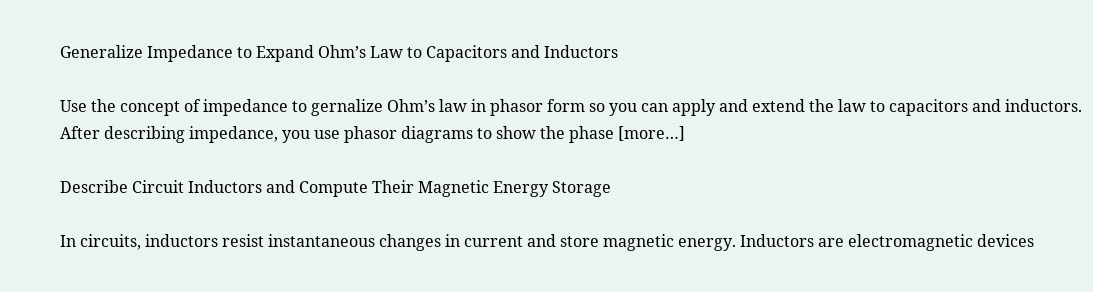Generalize Impedance to Expand Ohm’s Law to Capacitors and Inductors

Use the concept of impedance to gernalize Ohm’s law in phasor form so you can apply and extend the law to capacitors and inductors. After describing impedance, you use phasor diagrams to show the phase [more…]

Describe Circuit Inductors and Compute Their Magnetic Energy Storage

In circuits, inductors resist instantaneous changes in current and store magnetic energy. Inductors are electromagnetic devices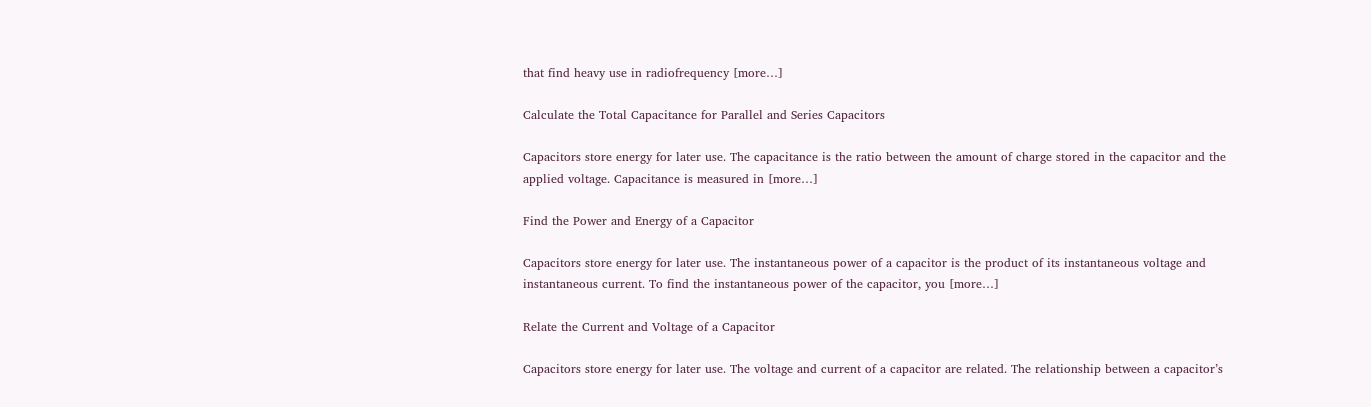that find heavy use in radiofrequency [more…]

Calculate the Total Capacitance for Parallel and Series Capacitors

Capacitors store energy for later use. The capacitance is the ratio between the amount of charge stored in the capacitor and the applied voltage. Capacitance is measured in [more…]

Find the Power and Energy of a Capacitor

Capacitors store energy for later use. The instantaneous power of a capacitor is the product of its instantaneous voltage and instantaneous current. To find the instantaneous power of the capacitor, you [more…]

Relate the Current and Voltage of a Capacitor

Capacitors store energy for later use. The voltage and current of a capacitor are related. The relationship between a capacitor’s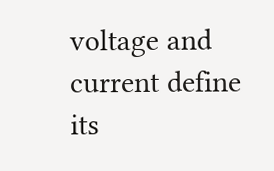voltage and current define its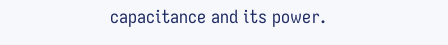capacitance and its power.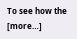To see how the [more…]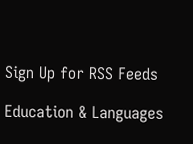Sign Up for RSS Feeds

Education & Languages